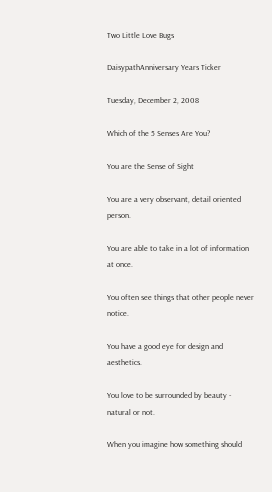Two Little Love Bugs

DaisypathAnniversary Years Ticker

Tuesday, December 2, 2008

Which of the 5 Senses Are You?

You are the Sense of Sight

You are a very observant, detail oriented person.

You are able to take in a lot of information at once.

You often see things that other people never notice.

You have a good eye for design and aesthetics.

You love to be surrounded by beauty - natural or not.

When you imagine how something should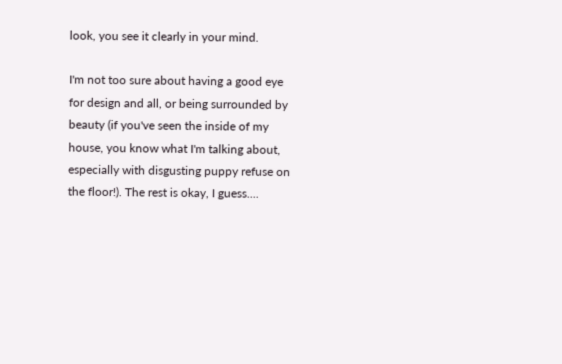look, you see it clearly in your mind.

I'm not too sure about having a good eye for design and all, or being surrounded by beauty (if you've seen the inside of my house, you know what I'm talking about, especially with disgusting puppy refuse on the floor!). The rest is okay, I guess....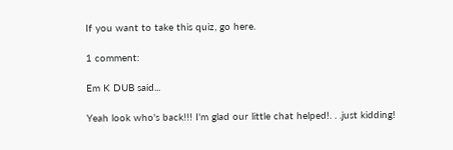If you want to take this quiz, go here.

1 comment:

Em K DUB said...

Yeah look who's back!!! I'm glad our little chat helped!. . .just kidding!